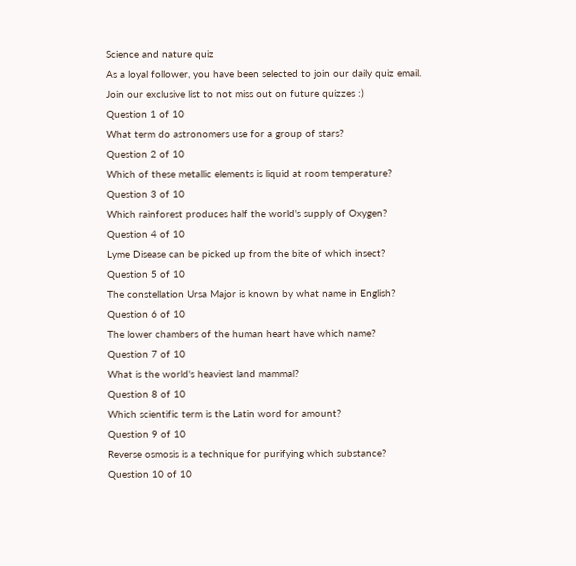Science and nature quiz
As a loyal follower, you have been selected to join our daily quiz email.
Join our exclusive list to not miss out on future quizzes :)
Question 1 of 10
What term do astronomers use for a group of stars?
Question 2 of 10
Which of these metallic elements is liquid at room temperature?
Question 3 of 10
Which rainforest produces half the world's supply of Oxygen?
Question 4 of 10
Lyme Disease can be picked up from the bite of which insect?
Question 5 of 10
The constellation Ursa Major is known by what name in English?
Question 6 of 10
The lower chambers of the human heart have which name?
Question 7 of 10
What is the world's heaviest land mammal?
Question 8 of 10
Which scientific term is the Latin word for amount?
Question 9 of 10
Reverse osmosis is a technique for purifying which substance?
Question 10 of 10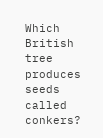Which British tree produces seeds called conkers?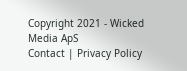Copyright 2021 - Wicked Media ApS
Contact | Privacy Policy